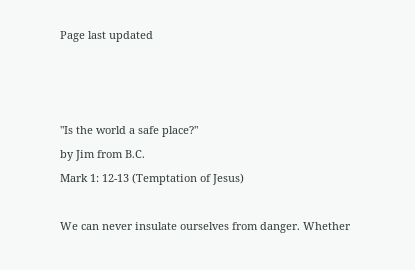Page last updated



"Is the world a safe place?"
by Jim from B.C.
Mark 1: 12-13 (Temptation of Jesus)

We can never insulate ourselves from danger. Whether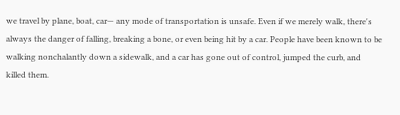we travel by plane, boat, car— any mode of transportation is unsafe. Even if we merely walk, there's always the danger of falling, breaking a bone, or even being hit by a car. People have been known to be walking nonchalantly down a sidewalk, and a car has gone out of control, jumped the curb, and killed them.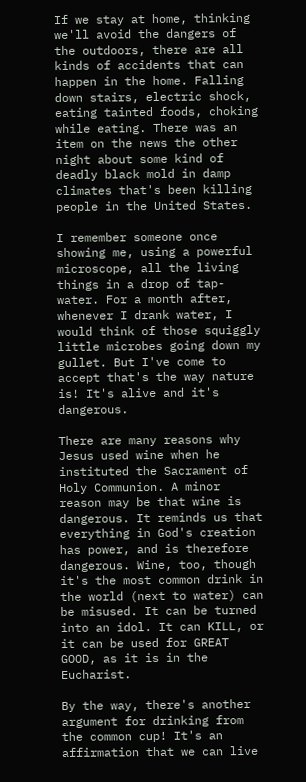If we stay at home, thinking we'll avoid the dangers of the outdoors, there are all kinds of accidents that can happen in the home. Falling down stairs, electric shock, eating tainted foods, choking while eating. There was an item on the news the other night about some kind of deadly black mold in damp climates that's been killing people in the United States.

I remember someone once showing me, using a powerful microscope, all the living things in a drop of tap-water. For a month after, whenever I drank water, I would think of those squiggly little microbes going down my gullet. But I've come to accept that's the way nature is! It's alive and it's dangerous.

There are many reasons why Jesus used wine when he instituted the Sacrament of Holy Communion. A minor reason may be that wine is dangerous. It reminds us that everything in God's creation has power, and is therefore dangerous. Wine, too, though it's the most common drink in the world (next to water) can be misused. It can be turned into an idol. It can KILL, or it can be used for GREAT GOOD, as it is in the Eucharist.

By the way, there's another argument for drinking from the common cup! It's an affirmation that we can live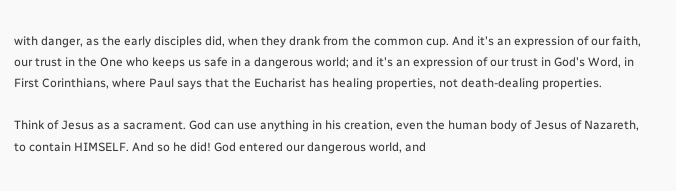with danger, as the early disciples did, when they drank from the common cup. And it's an expression of our faith, our trust in the One who keeps us safe in a dangerous world; and it's an expression of our trust in God's Word, in First Corinthians, where Paul says that the Eucharist has healing properties, not death-dealing properties.

Think of Jesus as a sacrament. God can use anything in his creation, even the human body of Jesus of Nazareth, to contain HIMSELF. And so he did! God entered our dangerous world, and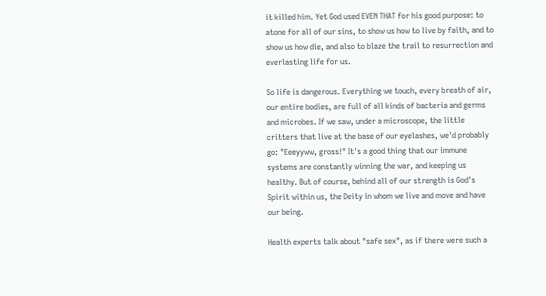it killed him. Yet God used EVEN THAT for his good purpose: to atone for all of our sins, to show us how to live by faith, and to show us how die, and also to blaze the trail to resurrection and everlasting life for us.

So life is dangerous. Everything we touch, every breath of air, our entire bodies, are full of all kinds of bacteria and germs and microbes. If we saw, under a microscope, the little critters that live at the base of our eyelashes, we'd probably go: "Eeeyyww, gross!" It's a good thing that our immune systems are constantly winning the war, and keeping us healthy. But of course, behind all of our strength is God's Spirit within us, the Deity in whom we live and move and have our being.

Health experts talk about "safe sex", as if there were such a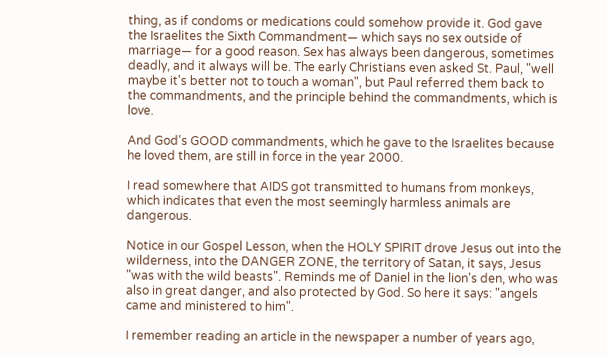thing, as if condoms or medications could somehow provide it. God gave the Israelites the Sixth Commandment— which says no sex outside of marriage— for a good reason. Sex has always been dangerous, sometimes deadly, and it always will be. The early Christians even asked St. Paul, "well maybe it's better not to touch a woman", but Paul referred them back to the commandments, and the principle behind the commandments, which is love.

And God's GOOD commandments, which he gave to the Israelites because he loved them, are still in force in the year 2000.

I read somewhere that AIDS got transmitted to humans from monkeys, which indicates that even the most seemingly harmless animals are dangerous.

Notice in our Gospel Lesson, when the HOLY SPIRIT drove Jesus out into the wilderness, into the DANGER ZONE, the territory of Satan, it says, Jesus "was with the wild beasts". Reminds me of Daniel in the lion's den, who was also in great danger, and also protected by God. So here it says: "angels came and ministered to him".

I remember reading an article in the newspaper a number of years ago,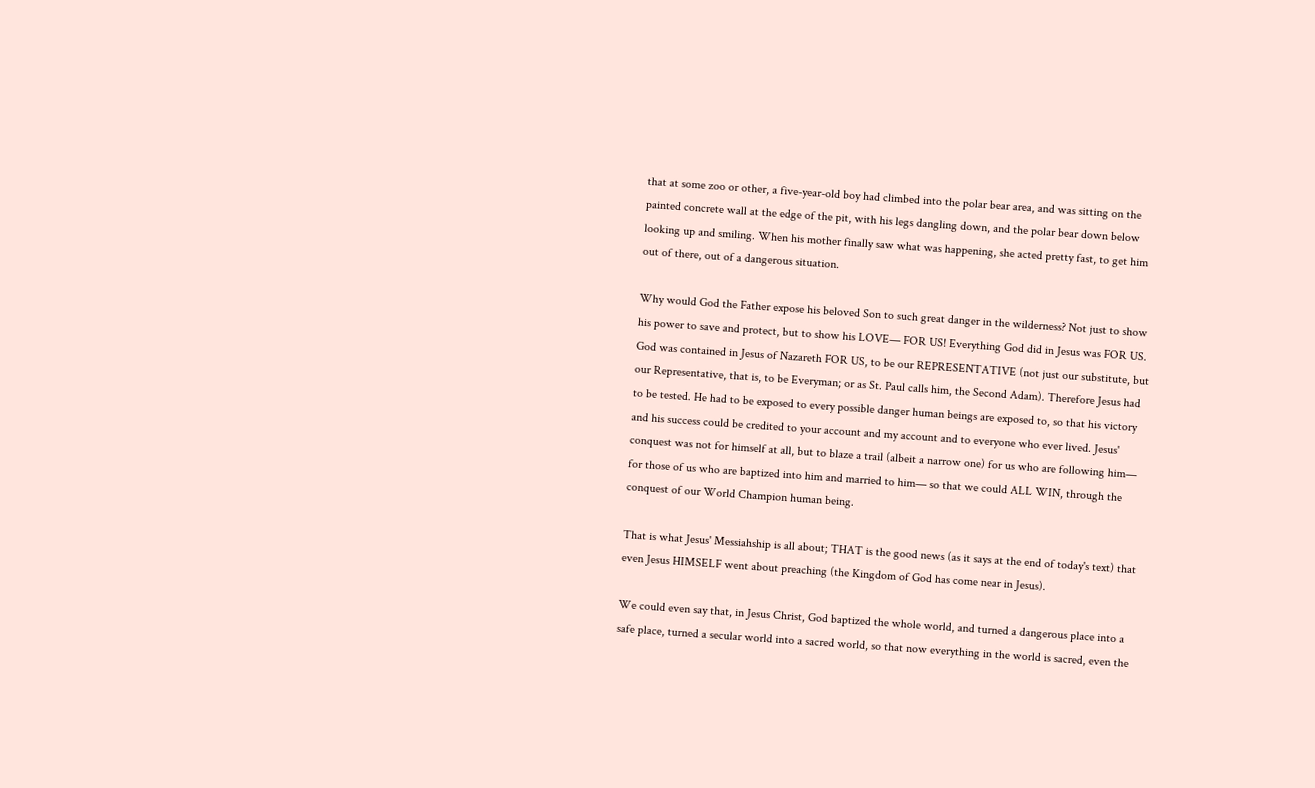that at some zoo or other, a five-year-old boy had climbed into the polar bear area, and was sitting on the painted concrete wall at the edge of the pit, with his legs dangling down, and the polar bear down below looking up and smiling. When his mother finally saw what was happening, she acted pretty fast, to get him out of there, out of a dangerous situation.

Why would God the Father expose his beloved Son to such great danger in the wilderness? Not just to show his power to save and protect, but to show his LOVE— FOR US! Everything God did in Jesus was FOR US. God was contained in Jesus of Nazareth FOR US, to be our REPRESENTATIVE (not just our substitute, but our Representative, that is, to be Everyman; or as St. Paul calls him, the Second Adam). Therefore Jesus had to be tested. He had to be exposed to every possible danger human beings are exposed to, so that his victory and his success could be credited to your account and my account and to everyone who ever lived. Jesus' conquest was not for himself at all, but to blaze a trail (albeit a narrow one) for us who are following him— for those of us who are baptized into him and married to him— so that we could ALL WIN, through the conquest of our World Champion human being.

That is what Jesus' Messiahship is all about; THAT is the good news (as it says at the end of today's text) that even Jesus HIMSELF went about preaching (the Kingdom of God has come near in Jesus).

We could even say that, in Jesus Christ, God baptized the whole world, and turned a dangerous place into a safe place, turned a secular world into a sacred world, so that now everything in the world is sacred, even the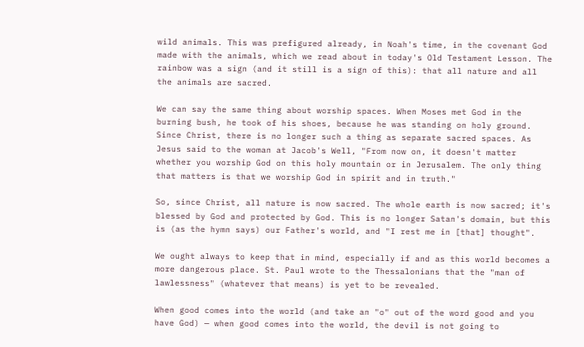wild animals. This was prefigured already, in Noah's time, in the covenant God made with the animals, which we read about in today's Old Testament Lesson. The rainbow was a sign (and it still is a sign of this): that all nature and all the animals are sacred.

We can say the same thing about worship spaces. When Moses met God in the burning bush, he took of his shoes, because he was standing on holy ground. Since Christ, there is no longer such a thing as separate sacred spaces. As Jesus said to the woman at Jacob's Well, "From now on, it doesn't matter whether you worship God on this holy mountain or in Jerusalem. The only thing that matters is that we worship God in spirit and in truth."

So, since Christ, all nature is now sacred. The whole earth is now sacred; it's blessed by God and protected by God. This is no longer Satan's domain, but this is (as the hymn says) our Father's world, and "I rest me in [that] thought".

We ought always to keep that in mind, especially if and as this world becomes a more dangerous place. St. Paul wrote to the Thessalonians that the "man of lawlessness" (whatever that means) is yet to be revealed.

When good comes into the world (and take an "o" out of the word good and you have God) — when good comes into the world, the devil is not going to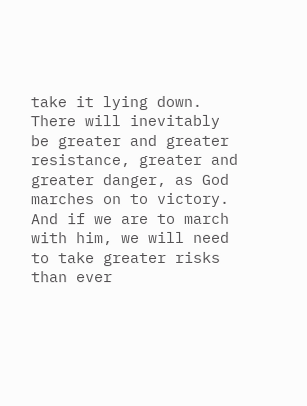take it lying down. There will inevitably be greater and greater resistance, greater and greater danger, as God marches on to victory. And if we are to march with him, we will need to take greater risks than ever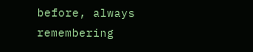before, always remembering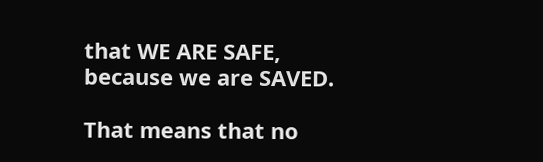that WE ARE SAFE, because we are SAVED.

That means that no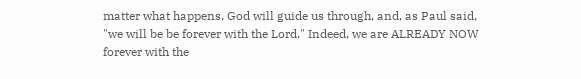matter what happens, God will guide us through, and, as Paul said, "we will be be forever with the Lord." Indeed, we are ALREADY NOW forever with the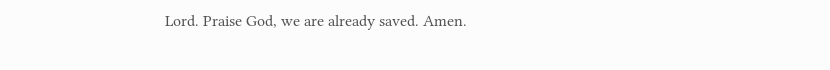Lord. Praise God, we are already saved. Amen.